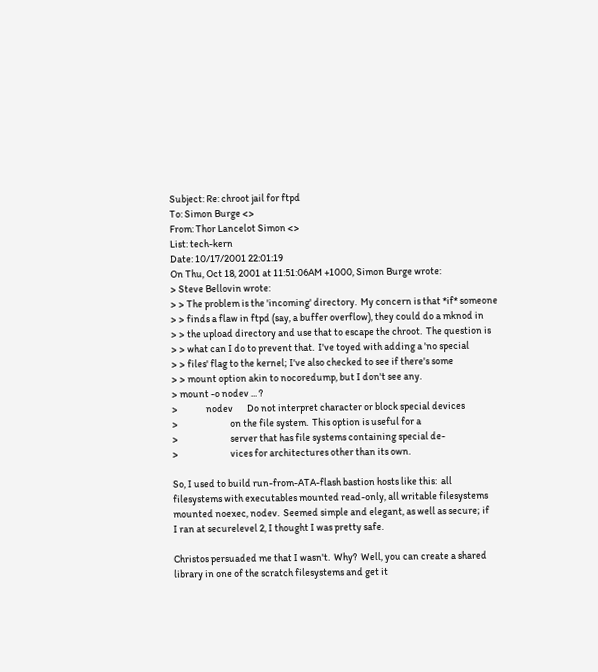Subject: Re: chroot jail for ftpd
To: Simon Burge <>
From: Thor Lancelot Simon <>
List: tech-kern
Date: 10/17/2001 22:01:19
On Thu, Oct 18, 2001 at 11:51:06AM +1000, Simon Burge wrote:
> Steve Bellovin wrote:
> > The problem is the 'incoming' directory.  My concern is that *if* someone
> > finds a flaw in ftpd (say, a buffer overflow), they could do a mknod in
> > the upload directory and use that to escape the chroot.  The question is
> > what can I do to prevent that.  I've toyed with adding a 'no special
> > files' flag to the kernel; I've also checked to see if there's some
> > mount option akin to nocoredump, but I don't see any.
> mount -o nodev ... ?
>              nodev       Do not interpret character or block special devices
>                          on the file system.  This option is useful for a
>                          server that has file systems containing special de-
>                          vices for architectures other than its own.

So, I used to build run-from-ATA-flash bastion hosts like this:  all
filesystems with executables mounted read-only, all writable filesystems
mounted noexec, nodev.  Seemed simple and elegant, as well as secure; if
I ran at securelevel 2, I thought I was pretty safe.

Christos persuaded me that I wasn't.  Why?  Well, you can create a shared
library in one of the scratch filesystems and get it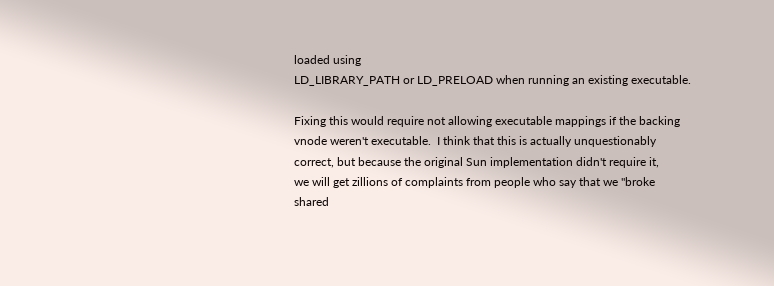loaded using
LD_LIBRARY_PATH or LD_PRELOAD when running an existing executable.

Fixing this would require not allowing executable mappings if the backing
vnode weren't executable.  I think that this is actually unquestionably
correct, but because the original Sun implementation didn't require it,
we will get zillions of complaints from people who say that we "broke
shared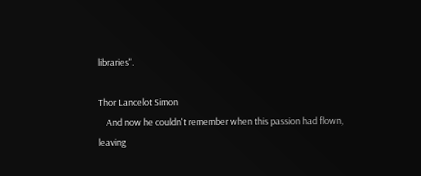libraries".

Thor Lancelot Simon
    And now he couldn't remember when this passion had flown, leaving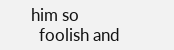him so
  foolish and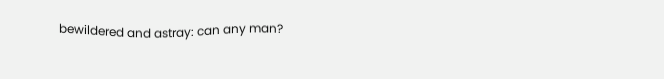bewildered and astray: can any man?